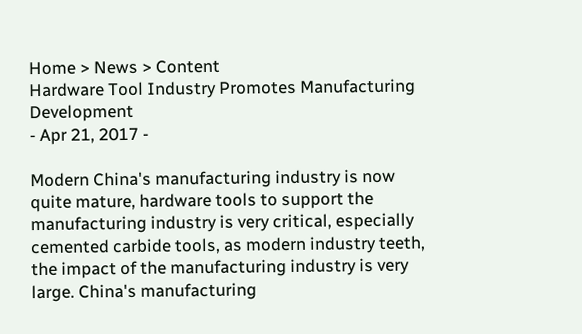Home > News > Content
Hardware Tool Industry Promotes Manufacturing Development
- Apr 21, 2017 -

Modern China's manufacturing industry is now quite mature, hardware tools to support the manufacturing industry is very critical, especially cemented carbide tools, as modern industry teeth, the impact of the manufacturing industry is very large. China's manufacturing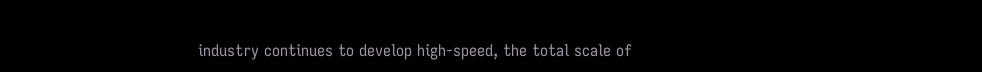industry continues to develop high-speed, the total scale of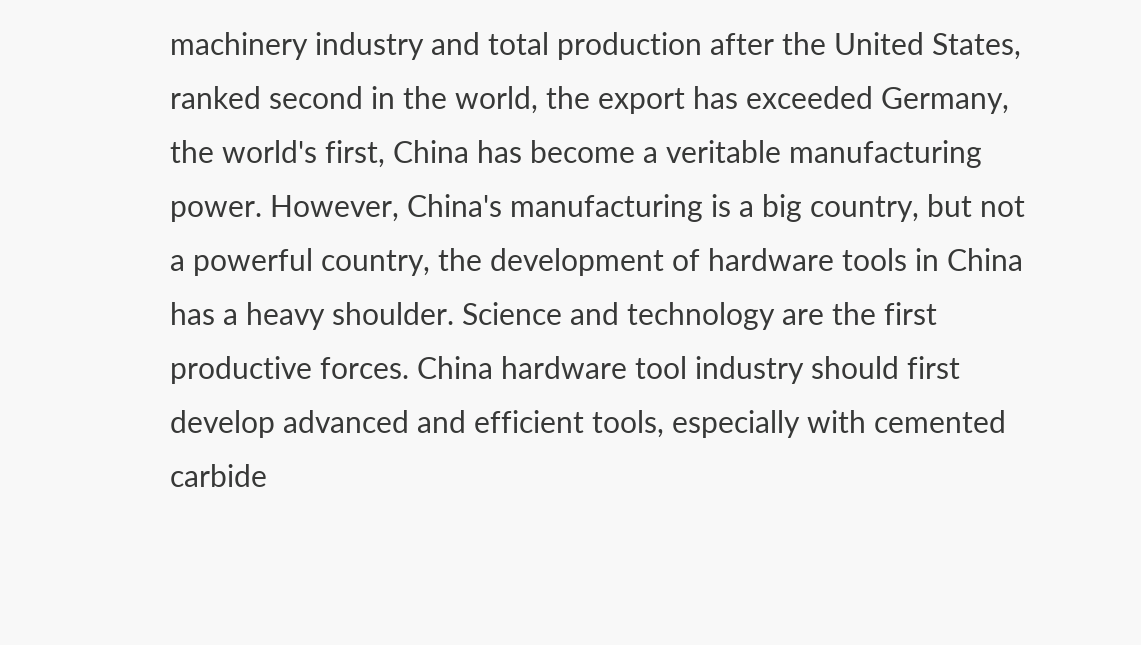machinery industry and total production after the United States, ranked second in the world, the export has exceeded Germany, the world's first, China has become a veritable manufacturing power. However, China's manufacturing is a big country, but not a powerful country, the development of hardware tools in China has a heavy shoulder. Science and technology are the first productive forces. China hardware tool industry should first develop advanced and efficient tools, especially with cemented carbide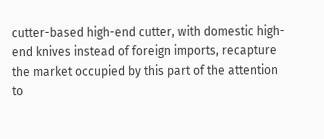cutter-based high-end cutter, with domestic high-end knives instead of foreign imports, recapture the market occupied by this part of the attention to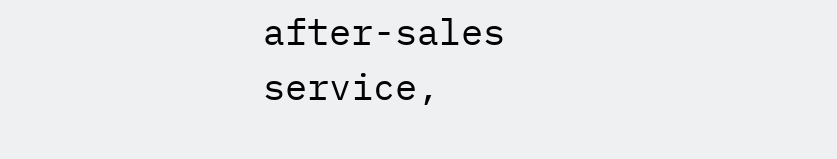after-sales service,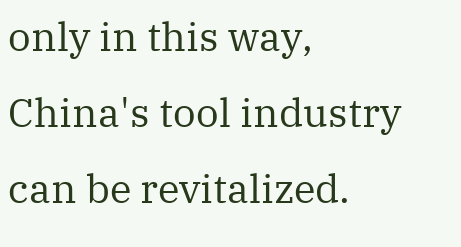only in this way, China's tool industry can be revitalized.